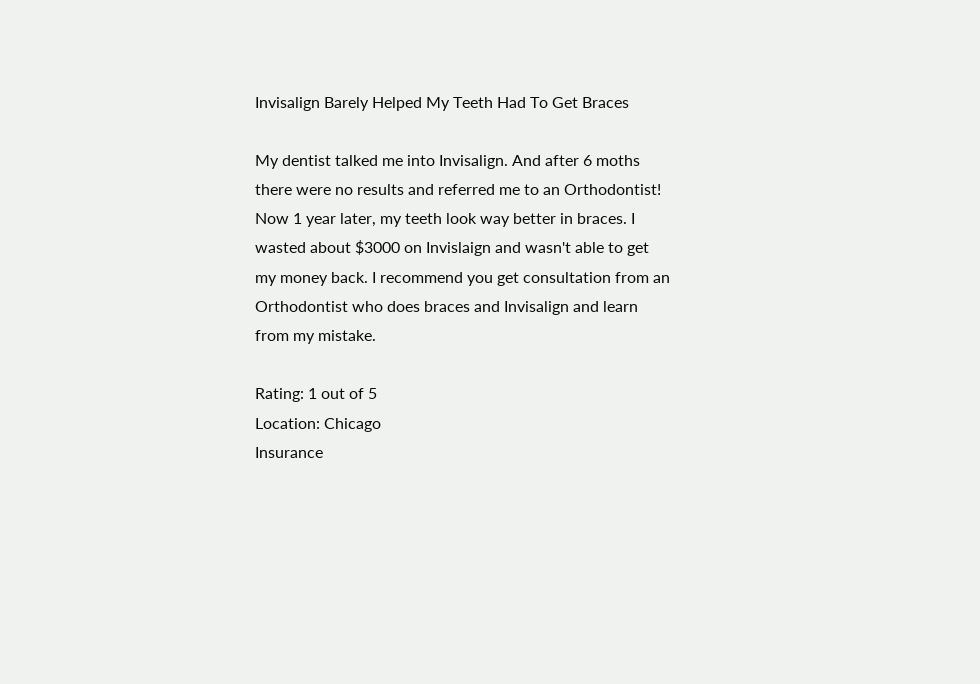Invisalign Barely Helped My Teeth Had To Get Braces

My dentist talked me into Invisalign. And after 6 moths there were no results and referred me to an Orthodontist! Now 1 year later, my teeth look way better in braces. I wasted about $3000 on Invislaign and wasn't able to get my money back. I recommend you get consultation from an Orthodontist who does braces and Invisalign and learn from my mistake.

Rating: 1 out of 5
Location: Chicago
Insurance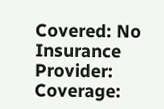Covered: No
Insurance Provider:
Coverage: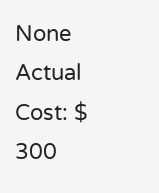None
Actual Cost: $ 300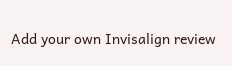Add your own Invisalign review